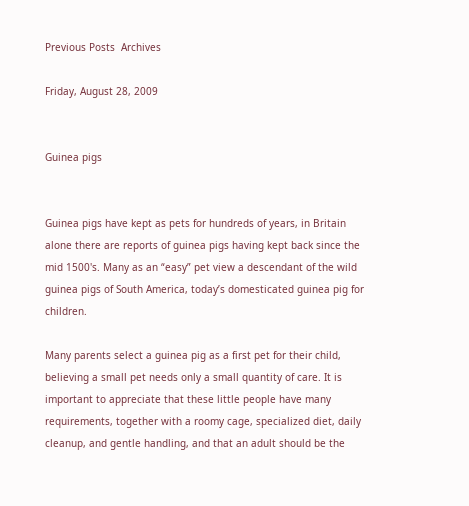Previous Posts  Archives

Friday, August 28, 2009


Guinea pigs


Guinea pigs have kept as pets for hundreds of years, in Britain alone there are reports of guinea pigs having kept back since the mid 1500's. Many as an “easy” pet view a descendant of the wild guinea pigs of South America, today’s domesticated guinea pig for children.

Many parents select a guinea pig as a first pet for their child, believing a small pet needs only a small quantity of care. It is important to appreciate that these little people have many requirements, together with a roomy cage, specialized diet, daily cleanup, and gentle handling, and that an adult should be the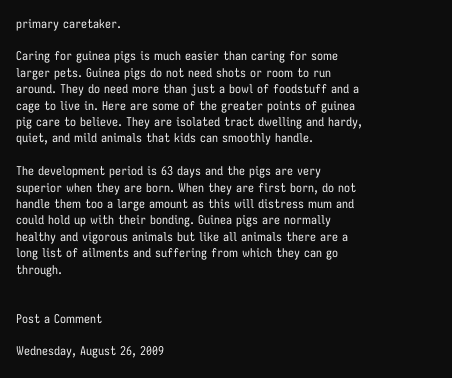primary caretaker.

Caring for guinea pigs is much easier than caring for some larger pets. Guinea pigs do not need shots or room to run around. They do need more than just a bowl of foodstuff and a cage to live in. Here are some of the greater points of guinea pig care to believe. They are isolated tract dwelling and hardy, quiet, and mild animals that kids can smoothly handle.

The development period is 63 days and the pigs are very superior when they are born. When they are first born, do not handle them too a large amount as this will distress mum and could hold up with their bonding. Guinea pigs are normally healthy and vigorous animals but like all animals there are a long list of ailments and suffering from which they can go through.


Post a Comment

Wednesday, August 26, 2009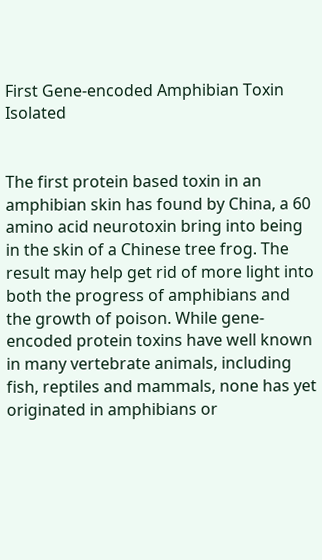First Gene-encoded Amphibian Toxin Isolated


The first protein based toxin in an amphibian skin has found by China, a 60 amino acid neurotoxin bring into being in the skin of a Chinese tree frog. The result may help get rid of more light into both the progress of amphibians and the growth of poison. While gene-encoded protein toxins have well known in many vertebrate animals, including fish, reptiles and mammals, none has yet originated in amphibians or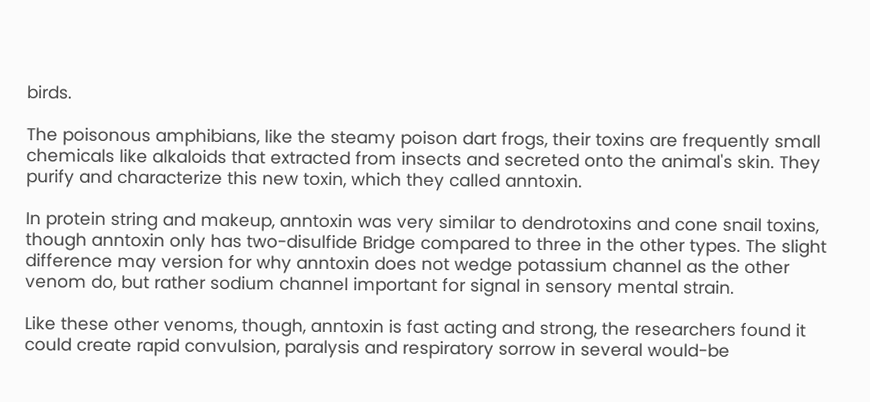birds.

The poisonous amphibians, like the steamy poison dart frogs, their toxins are frequently small chemicals like alkaloids that extracted from insects and secreted onto the animal's skin. They purify and characterize this new toxin, which they called anntoxin.

In protein string and makeup, anntoxin was very similar to dendrotoxins and cone snail toxins, though anntoxin only has two-disulfide Bridge compared to three in the other types. The slight difference may version for why anntoxin does not wedge potassium channel as the other venom do, but rather sodium channel important for signal in sensory mental strain.

Like these other venoms, though, anntoxin is fast acting and strong, the researchers found it could create rapid convulsion, paralysis and respiratory sorrow in several would-be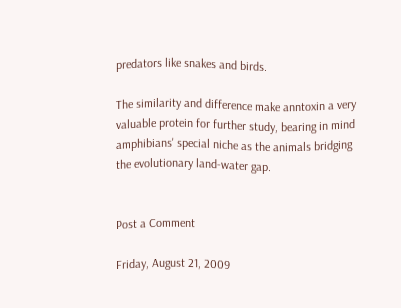predators like snakes and birds.

The similarity and difference make anntoxin a very valuable protein for further study, bearing in mind amphibians' special niche as the animals bridging the evolutionary land-water gap.


Post a Comment

Friday, August 21, 2009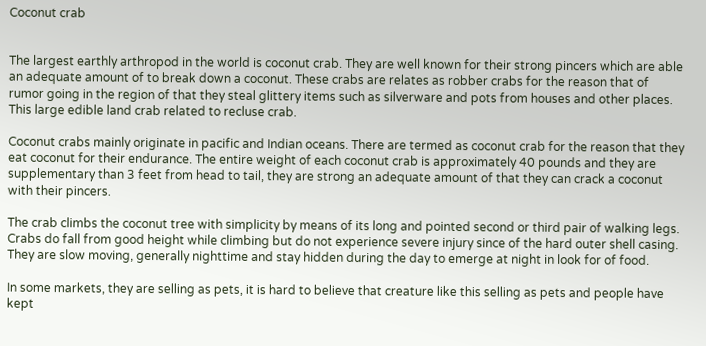Coconut crab


The largest earthly arthropod in the world is coconut crab. They are well known for their strong pincers which are able an adequate amount of to break down a coconut. These crabs are relates as robber crabs for the reason that of rumor going in the region of that they steal glittery items such as silverware and pots from houses and other places. This large edible land crab related to recluse crab.

Coconut crabs mainly originate in pacific and Indian oceans. There are termed as coconut crab for the reason that they eat coconut for their endurance. The entire weight of each coconut crab is approximately 40 pounds and they are supplementary than 3 feet from head to tail, they are strong an adequate amount of that they can crack a coconut with their pincers.

The crab climbs the coconut tree with simplicity by means of its long and pointed second or third pair of walking legs. Crabs do fall from good height while climbing but do not experience severe injury since of the hard outer shell casing. They are slow moving, generally nighttime and stay hidden during the day to emerge at night in look for of food.

In some markets, they are selling as pets, it is hard to believe that creature like this selling as pets and people have kept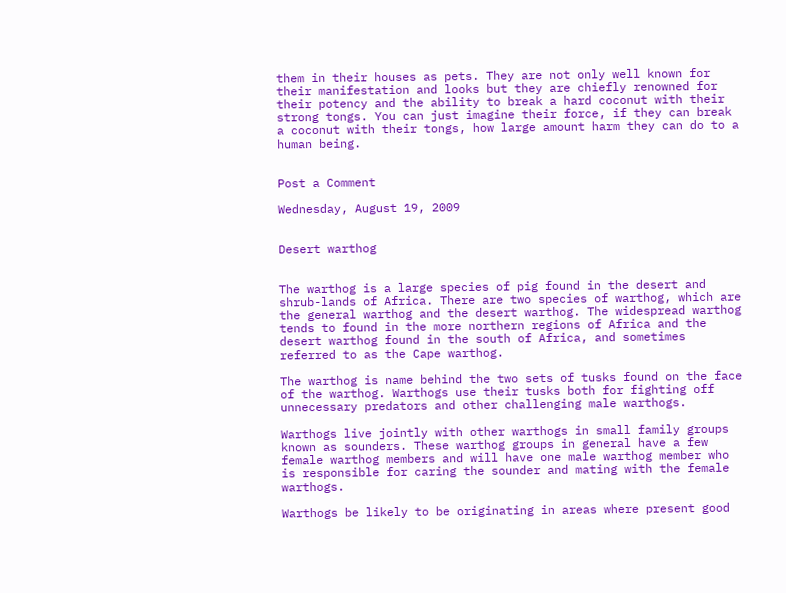them in their houses as pets. They are not only well known for their manifestation and looks but they are chiefly renowned for their potency and the ability to break a hard coconut with their strong tongs. You can just imagine their force, if they can break a coconut with their tongs, how large amount harm they can do to a human being.


Post a Comment

Wednesday, August 19, 2009


Desert warthog


The warthog is a large species of pig found in the desert and shrub-lands of Africa. There are two species of warthog, which are the general warthog and the desert warthog. The widespread warthog tends to found in the more northern regions of Africa and the desert warthog found in the south of Africa, and sometimes referred to as the Cape warthog.

The warthog is name behind the two sets of tusks found on the face of the warthog. Warthogs use their tusks both for fighting off unnecessary predators and other challenging male warthogs.

Warthogs live jointly with other warthogs in small family groups known as sounders. These warthog groups in general have a few female warthog members and will have one male warthog member who is responsible for caring the sounder and mating with the female warthogs.

Warthogs be likely to be originating in areas where present good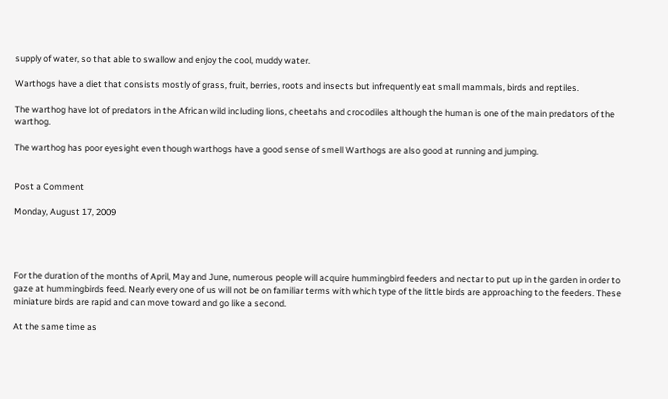supply of water, so that able to swallow and enjoy the cool, muddy water.

Warthogs have a diet that consists mostly of grass, fruit, berries, roots and insects but infrequently eat small mammals, birds and reptiles.

The warthog have lot of predators in the African wild including lions, cheetahs and crocodiles although the human is one of the main predators of the warthog.

The warthog has poor eyesight even though warthogs have a good sense of smell Warthogs are also good at running and jumping.


Post a Comment

Monday, August 17, 2009




For the duration of the months of April, May and June, numerous people will acquire hummingbird feeders and nectar to put up in the garden in order to gaze at hummingbirds feed. Nearly every one of us will not be on familiar terms with which type of the little birds are approaching to the feeders. These miniature birds are rapid and can move toward and go like a second.

At the same time as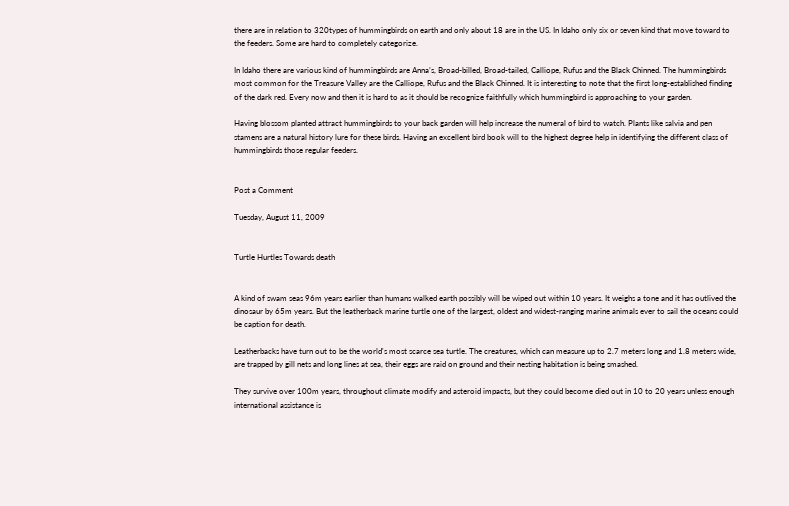there are in relation to 320types of hummingbirds on earth and only about 18 are in the US. In Idaho only six or seven kind that move toward to the feeders. Some are hard to completely categorize.

In Idaho there are various kind of hummingbirds are Anna’s, Broad-billed, Broad-tailed, Calliope, Rufus and the Black Chinned. The hummingbirds most common for the Treasure Valley are the Calliope, Rufus and the Black Chinned. It is interesting to note that the first long-established finding of the dark red. Every now and then it is hard to as it should be recognize faithfully which hummingbird is approaching to your garden.

Having blossom planted attract hummingbirds to your back garden will help increase the numeral of bird to watch. Plants like salvia and pen stamens are a natural history lure for these birds. Having an excellent bird book will to the highest degree help in identifying the different class of hummingbirds those regular feeders.


Post a Comment

Tuesday, August 11, 2009


Turtle Hurtles Towards death


A kind of swam seas 96m years earlier than humans walked earth possibly will be wiped out within 10 years. It weighs a tone and it has outlived the dinosaur by 65m years. But the leatherback marine turtle one of the largest, oldest and widest-ranging marine animals ever to sail the oceans could be caption for death.

Leatherbacks have turn out to be the world's most scarce sea turtle. The creatures, which can measure up to 2.7 meters long and 1.8 meters wide, are trapped by gill nets and long lines at sea, their eggs are raid on ground and their nesting habitation is being smashed.

They survive over 100m years, throughout climate modify and asteroid impacts, but they could become died out in 10 to 20 years unless enough international assistance is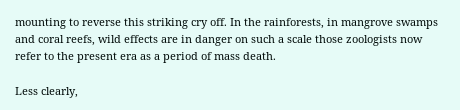mounting to reverse this striking cry off. In the rainforests, in mangrove swamps and coral reefs, wild effects are in danger on such a scale those zoologists now refer to the present era as a period of mass death.

Less clearly,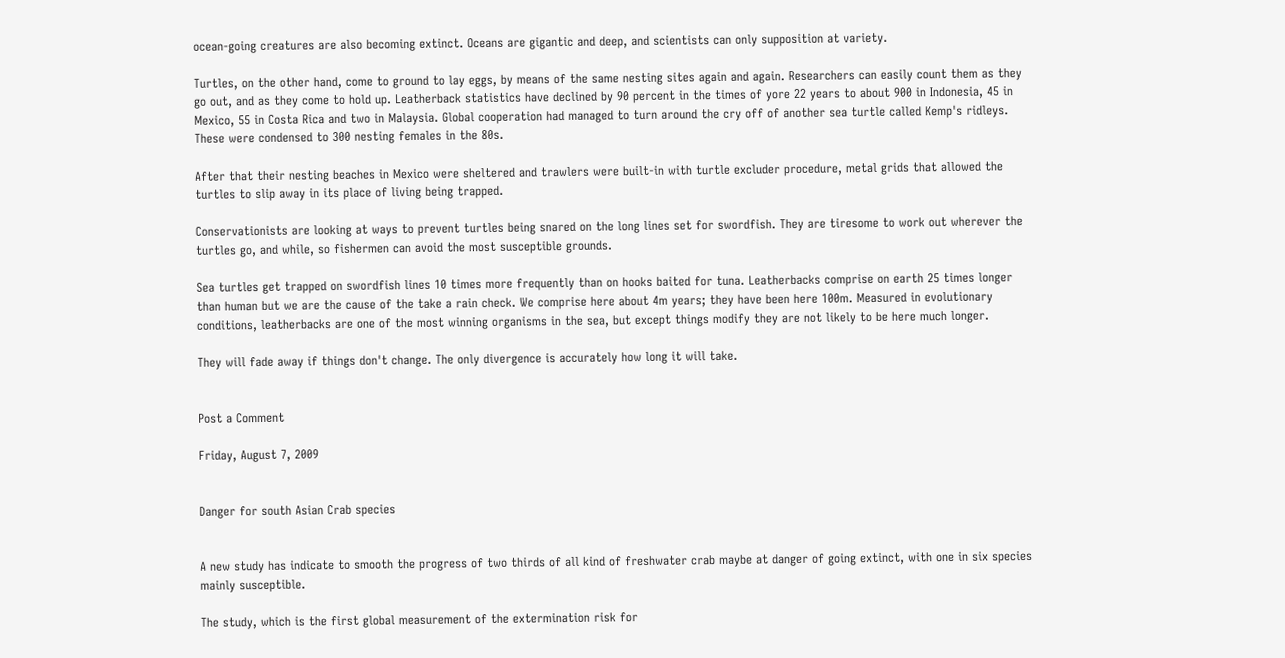ocean-going creatures are also becoming extinct. Oceans are gigantic and deep, and scientists can only supposition at variety.

Turtles, on the other hand, come to ground to lay eggs, by means of the same nesting sites again and again. Researchers can easily count them as they go out, and as they come to hold up. Leatherback statistics have declined by 90 percent in the times of yore 22 years to about 900 in Indonesia, 45 in Mexico, 55 in Costa Rica and two in Malaysia. Global cooperation had managed to turn around the cry off of another sea turtle called Kemp's ridleys. These were condensed to 300 nesting females in the 80s.

After that their nesting beaches in Mexico were sheltered and trawlers were built-in with turtle excluder procedure, metal grids that allowed the turtles to slip away in its place of living being trapped.

Conservationists are looking at ways to prevent turtles being snared on the long lines set for swordfish. They are tiresome to work out wherever the turtles go, and while, so fishermen can avoid the most susceptible grounds.

Sea turtles get trapped on swordfish lines 10 times more frequently than on hooks baited for tuna. Leatherbacks comprise on earth 25 times longer than human but we are the cause of the take a rain check. We comprise here about 4m years; they have been here 100m. Measured in evolutionary conditions, leatherbacks are one of the most winning organisms in the sea, but except things modify they are not likely to be here much longer.

They will fade away if things don't change. The only divergence is accurately how long it will take.


Post a Comment

Friday, August 7, 2009


Danger for south Asian Crab species


A new study has indicate to smooth the progress of two thirds of all kind of freshwater crab maybe at danger of going extinct, with one in six species mainly susceptible.

The study, which is the first global measurement of the extermination risk for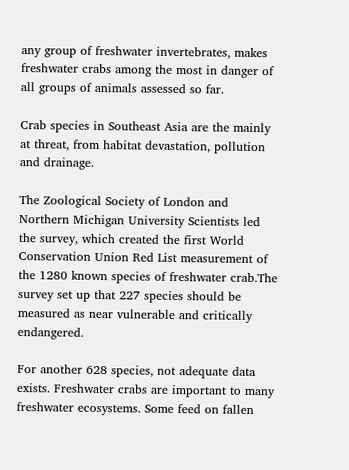any group of freshwater invertebrates, makes freshwater crabs among the most in danger of all groups of animals assessed so far.

Crab species in Southeast Asia are the mainly at threat, from habitat devastation, pollution and drainage.

The Zoological Society of London and Northern Michigan University Scientists led the survey, which created the first World Conservation Union Red List measurement of the 1280 known species of freshwater crab.The survey set up that 227 species should be measured as near vulnerable and critically endangered.

For another 628 species, not adequate data exists. Freshwater crabs are important to many freshwater ecosystems. Some feed on fallen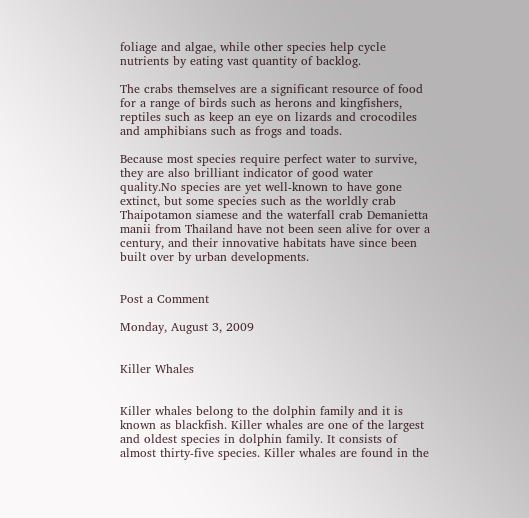foliage and algae, while other species help cycle nutrients by eating vast quantity of backlog.

The crabs themselves are a significant resource of food for a range of birds such as herons and kingfishers, reptiles such as keep an eye on lizards and crocodiles and amphibians such as frogs and toads.

Because most species require perfect water to survive, they are also brilliant indicator of good water quality.No species are yet well-known to have gone extinct, but some species such as the worldly crab Thaipotamon siamese and the waterfall crab Demanietta manii from Thailand have not been seen alive for over a century, and their innovative habitats have since been built over by urban developments.


Post a Comment

Monday, August 3, 2009


Killer Whales


Killer whales belong to the dolphin family and it is known as blackfish. Killer whales are one of the largest and oldest species in dolphin family. It consists of almost thirty-five species. Killer whales are found in the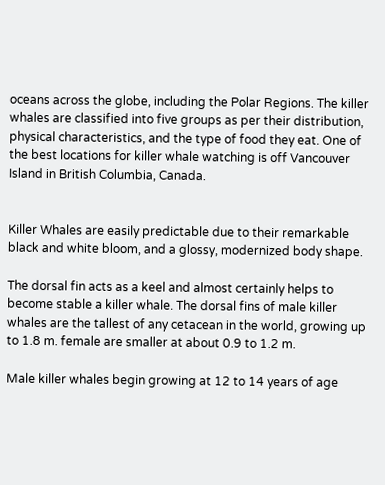oceans across the globe, including the Polar Regions. The killer whales are classified into five groups as per their distribution, physical characteristics, and the type of food they eat. One of the best locations for killer whale watching is off Vancouver Island in British Columbia, Canada.


Killer Whales are easily predictable due to their remarkable black and white bloom, and a glossy, modernized body shape.

The dorsal fin acts as a keel and almost certainly helps to become stable a killer whale. The dorsal fins of male killer whales are the tallest of any cetacean in the world, growing up to 1.8 m. female are smaller at about 0.9 to 1.2 m.

Male killer whales begin growing at 12 to 14 years of age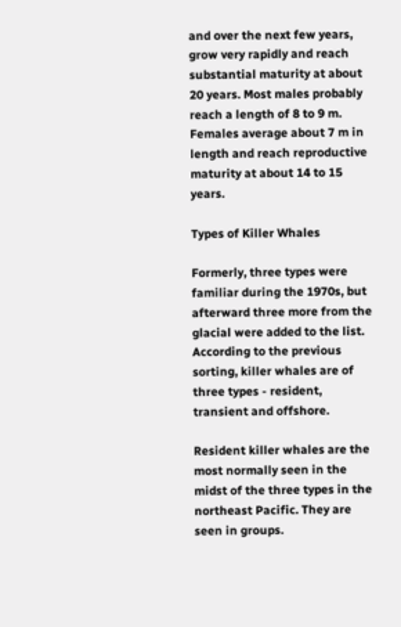and over the next few years, grow very rapidly and reach substantial maturity at about 20 years. Most males probably reach a length of 8 to 9 m. Females average about 7 m in length and reach reproductive maturity at about 14 to 15 years.

Types of Killer Whales

Formerly, three types were familiar during the 1970s, but afterward three more from the glacial were added to the list. According to the previous sorting, killer whales are of three types - resident, transient and offshore.

Resident killer whales are the most normally seen in the midst of the three types in the northeast Pacific. They are seen in groups.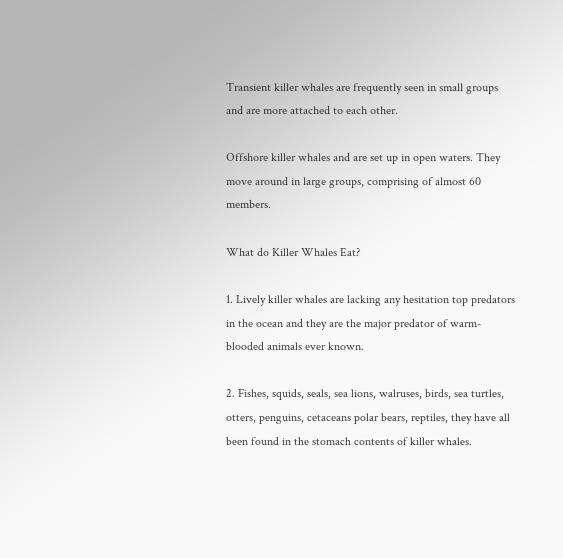Transient killer whales are frequently seen in small groups and are more attached to each other.

Offshore killer whales and are set up in open waters. They move around in large groups, comprising of almost 60 members.

What do Killer Whales Eat?

1. Lively killer whales are lacking any hesitation top predators in the ocean and they are the major predator of warm-blooded animals ever known.

2. Fishes, squids, seals, sea lions, walruses, birds, sea turtles, otters, penguins, cetaceans polar bears, reptiles, they have all been found in the stomach contents of killer whales.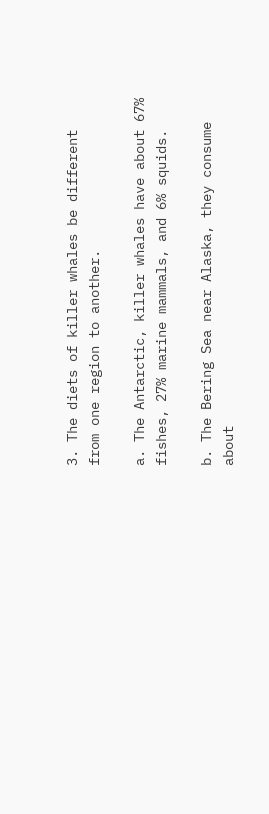3. The diets of killer whales be different from one region to another.

a. The Antarctic, killer whales have about 67% fishes, 27% marine mammals, and 6% squids.

b. The Bering Sea near Alaska, they consume about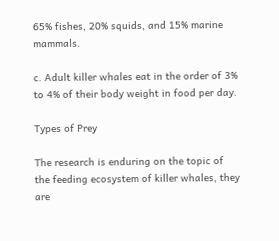65% fishes, 20% squids, and 15% marine mammals.

c. Adult killer whales eat in the order of 3% to 4% of their body weight in food per day.

Types of Prey

The research is enduring on the topic of the feeding ecosystem of killer whales, they are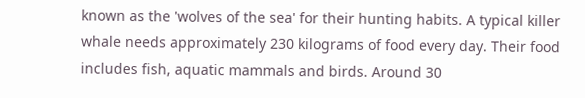known as the 'wolves of the sea' for their hunting habits. A typical killer whale needs approximately 230 kilograms of food every day. Their food includes fish, aquatic mammals and birds. Around 30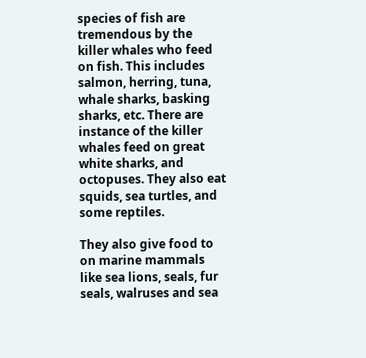species of fish are tremendous by the killer whales who feed on fish. This includes salmon, herring, tuna, whale sharks, basking sharks, etc. There are instance of the killer whales feed on great white sharks, and octopuses. They also eat squids, sea turtles, and some reptiles.

They also give food to on marine mammals like sea lions, seals, fur seals, walruses and sea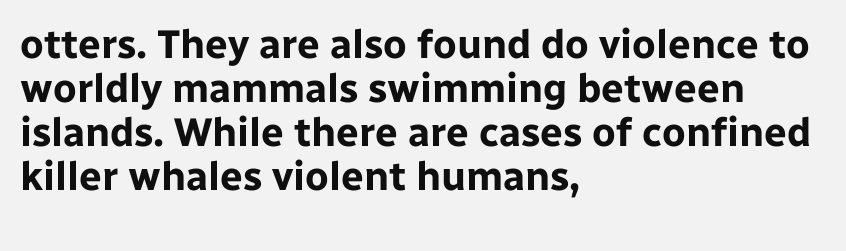otters. They are also found do violence to worldly mammals swimming between islands. While there are cases of confined killer whales violent humans,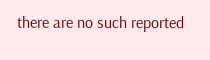there are no such reported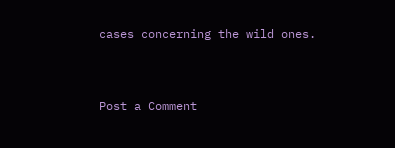cases concerning the wild ones.


Post a Comment